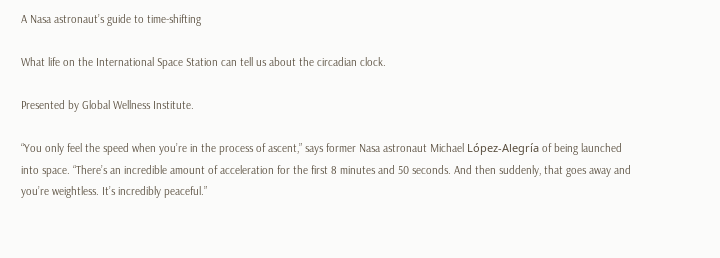A Nasa astronaut’s guide to time-shifting

What life on the International Space Station can tell us about the circadian clock.

Presented by Global Wellness Institute.

“You only feel the speed when you’re in the process of ascent,” says former Nasa astronaut Michael López-Alegría of being launched into space. “There’s an incredible amount of acceleration for the first 8 minutes and 50 seconds. And then suddenly, that goes away and you’re weightless. It’s incredibly peaceful.”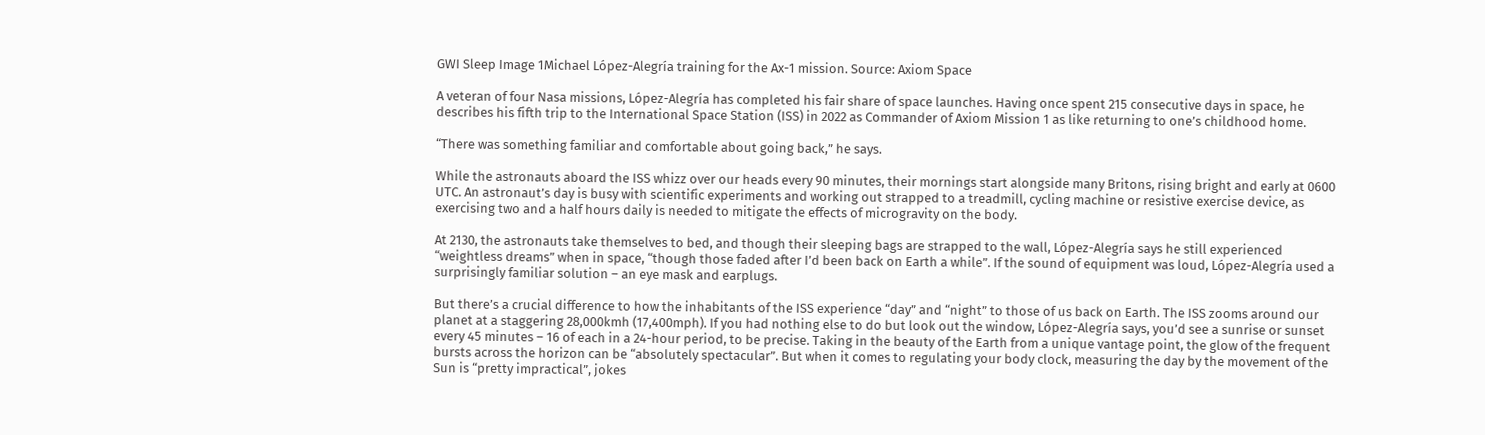GWI Sleep Image 1Michael López-Alegría training for the Ax-1 mission. Source: Axiom Space

A veteran of four Nasa missions, López-Alegría has completed his fair share of space launches. Having once spent 215 consecutive days in space, he describes his fifth trip to the International Space Station (ISS) in 2022 as Commander of Axiom Mission 1 as like returning to one’s childhood home.

“There was something familiar and comfortable about going back,” he says.

While the astronauts aboard the ISS whizz over our heads every 90 minutes, their mornings start alongside many Britons, rising bright and early at 0600 UTC. An astronaut’s day is busy with scientific experiments and working out strapped to a treadmill, cycling machine or resistive exercise device, as exercising two and a half hours daily is needed to mitigate the effects of microgravity on the body.

At 2130, the astronauts take themselves to bed, and though their sleeping bags are strapped to the wall, López-Alegría says he still experienced “weightless dreams” when in space, “though those faded after I’d been back on Earth a while”. If the sound of equipment was loud, López-Alegría used a surprisingly familiar solution – an eye mask and earplugs.

But there’s a crucial difference to how the inhabitants of the ISS experience “day” and “night” to those of us back on Earth. The ISS zooms around our planet at a staggering 28,000kmh (17,400mph). If you had nothing else to do but look out the window, López-Alegría says, you’d see a sunrise or sunset every 45 minutes – 16 of each in a 24-hour period, to be precise. Taking in the beauty of the Earth from a unique vantage point, the glow of the frequent bursts across the horizon can be “absolutely spectacular”. But when it comes to regulating your body clock, measuring the day by the movement of the Sun is “pretty impractical”, jokes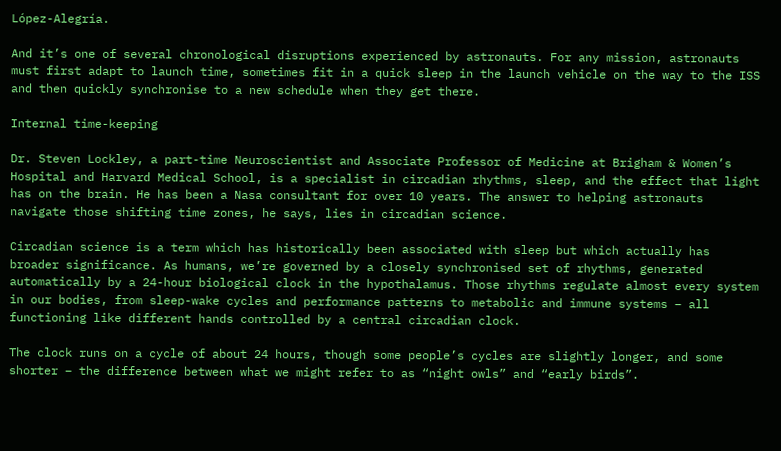López-Alegría.

And it’s one of several chronological disruptions experienced by astronauts. For any mission, astronauts must first adapt to launch time, sometimes fit in a quick sleep in the launch vehicle on the way to the ISS and then quickly synchronise to a new schedule when they get there.

Internal time-keeping

Dr. Steven Lockley, a part-time Neuroscientist and Associate Professor of Medicine at Brigham & Women’s Hospital and Harvard Medical School, is a specialist in circadian rhythms, sleep, and the effect that light has on the brain. He has been a Nasa consultant for over 10 years. The answer to helping astronauts navigate those shifting time zones, he says, lies in circadian science.

Circadian science is a term which has historically been associated with sleep but which actually has broader significance. As humans, we’re governed by a closely synchronised set of rhythms, generated automatically by a 24-hour biological clock in the hypothalamus. Those rhythms regulate almost every system in our bodies, from sleep-wake cycles and performance patterns to metabolic and immune systems – all functioning like different hands controlled by a central circadian clock.

The clock runs on a cycle of about 24 hours, though some people’s cycles are slightly longer, and some shorter – the difference between what we might refer to as “night owls” and “early birds”.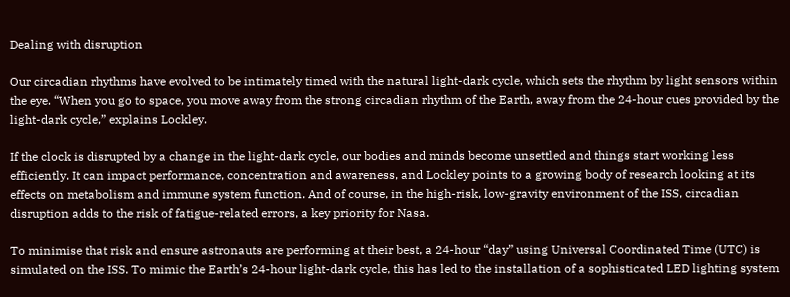Dealing with disruption

Our circadian rhythms have evolved to be intimately timed with the natural light-dark cycle, which sets the rhythm by light sensors within the eye. “When you go to space, you move away from the strong circadian rhythm of the Earth, away from the 24-hour cues provided by the light-dark cycle,” explains Lockley.

If the clock is disrupted by a change in the light-dark cycle, our bodies and minds become unsettled and things start working less efficiently. It can impact performance, concentration and awareness, and Lockley points to a growing body of research looking at its effects on metabolism and immune system function. And of course, in the high-risk, low-gravity environment of the ISS, circadian disruption adds to the risk of fatigue-related errors, a key priority for Nasa.

To minimise that risk and ensure astronauts are performing at their best, a 24-hour “day” using Universal Coordinated Time (UTC) is simulated on the ISS. To mimic the Earth’s 24-hour light-dark cycle, this has led to the installation of a sophisticated LED lighting system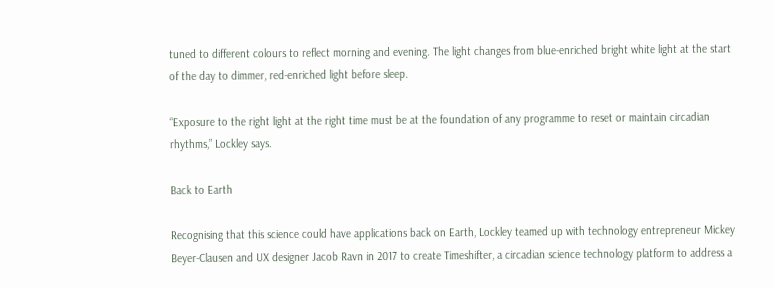tuned to different colours to reflect morning and evening. The light changes from blue-enriched bright white light at the start of the day to dimmer, red-enriched light before sleep.

“Exposure to the right light at the right time must be at the foundation of any programme to reset or maintain circadian rhythms,” Lockley says.

Back to Earth

Recognising that this science could have applications back on Earth, Lockley teamed up with technology entrepreneur Mickey Beyer-Clausen and UX designer Jacob Ravn in 2017 to create Timeshifter, a circadian science technology platform to address a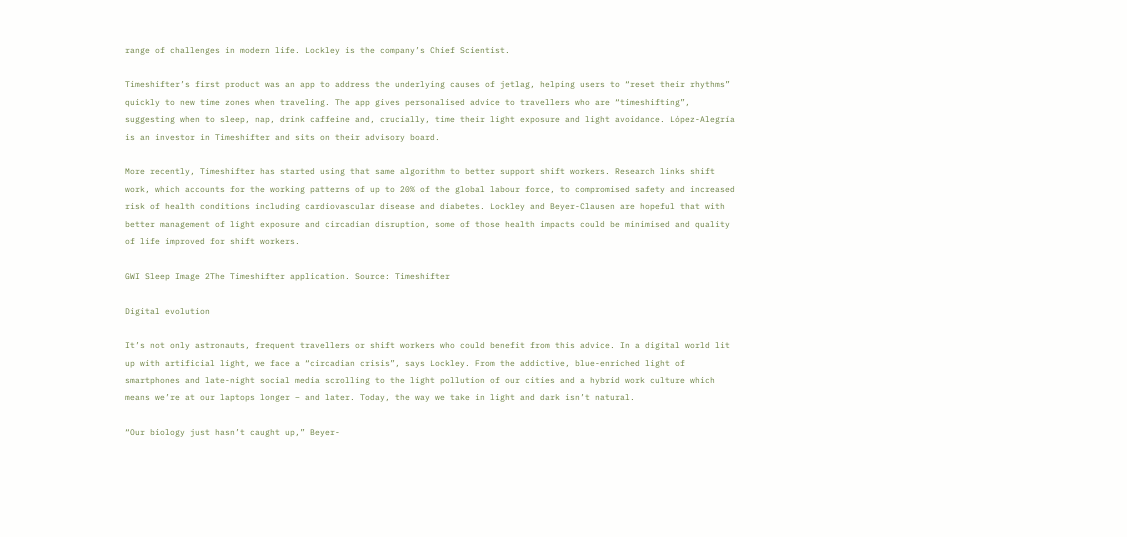range of challenges in modern life. Lockley is the company’s Chief Scientist.

Timeshifter’s first product was an app to address the underlying causes of jetlag, helping users to “reset their rhythms” quickly to new time zones when traveling. The app gives personalised advice to travellers who are “timeshifting”, suggesting when to sleep, nap, drink caffeine and, crucially, time their light exposure and light avoidance. López-Alegría is an investor in Timeshifter and sits on their advisory board.

More recently, Timeshifter has started using that same algorithm to better support shift workers. Research links shift work, which accounts for the working patterns of up to 20% of the global labour force, to compromised safety and increased risk of health conditions including cardiovascular disease and diabetes. Lockley and Beyer-Clausen are hopeful that with better management of light exposure and circadian disruption, some of those health impacts could be minimised and quality of life improved for shift workers.

GWI Sleep Image 2The Timeshifter application. Source: Timeshifter

Digital evolution

It’s not only astronauts, frequent travellers or shift workers who could benefit from this advice. In a digital world lit up with artificial light, we face a “circadian crisis”, says Lockley. From the addictive, blue-enriched light of smartphones and late-night social media scrolling to the light pollution of our cities and a hybrid work culture which means we’re at our laptops longer – and later. Today, the way we take in light and dark isn’t natural.

“Our biology just hasn’t caught up,” Beyer-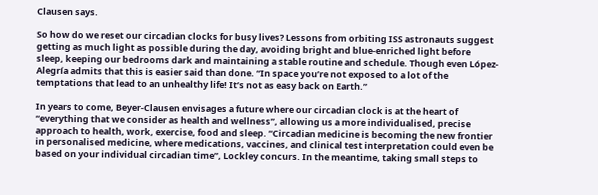Clausen says.

So how do we reset our circadian clocks for busy lives? Lessons from orbiting ISS astronauts suggest getting as much light as possible during the day, avoiding bright and blue-enriched light before sleep, keeping our bedrooms dark and maintaining a stable routine and schedule. Though even López-Alegría admits that this is easier said than done. “In space you’re not exposed to a lot of the temptations that lead to an unhealthy life! It’s not as easy back on Earth.”

In years to come, Beyer-Clausen envisages a future where our circadian clock is at the heart of “everything that we consider as health and wellness”, allowing us a more individualised, precise approach to health, work, exercise, food and sleep. “Circadian medicine is becoming the new frontier in personalised medicine, where medications, vaccines, and clinical test interpretation could even be based on your individual circadian time”, Lockley concurs. In the meantime, taking small steps to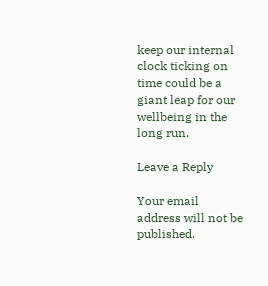keep our internal clock ticking on time could be a giant leap for our wellbeing in the long run.

Leave a Reply

Your email address will not be published.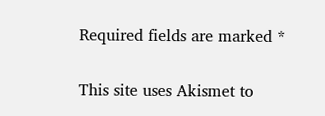Required fields are marked *

This site uses Akismet to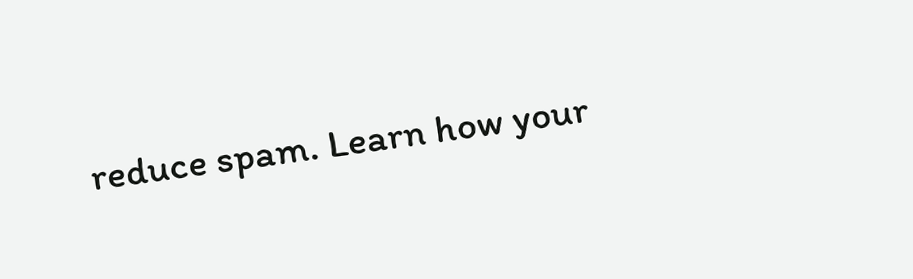reduce spam. Learn how your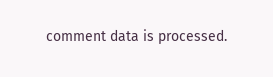comment data is processed.